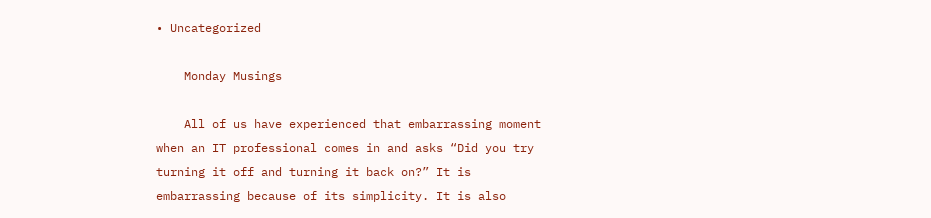• Uncategorized

    Monday Musings

    All of us have experienced that embarrassing moment when an IT professional comes in and asks “Did you try turning it off and turning it back on?” It is embarrassing because of its simplicity. It is also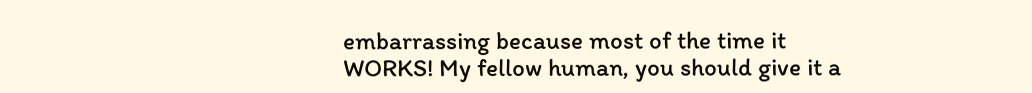embarrassing because most of the time it WORKS! My fellow human, you should give it a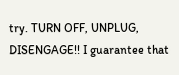try. TURN OFF, UNPLUG, DISENGAGE!! I guarantee that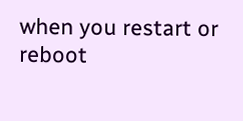when you restart or reboot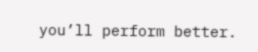you’ll perform better.